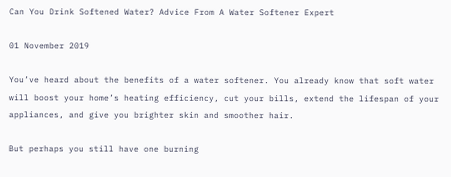Can You Drink Softened Water? Advice From A Water Softener Expert

01 November 2019

You’ve heard about the benefits of a water softener. You already know that soft water will boost your home’s heating efficiency, cut your bills, extend the lifespan of your appliances, and give you brighter skin and smoother hair.

But perhaps you still have one burning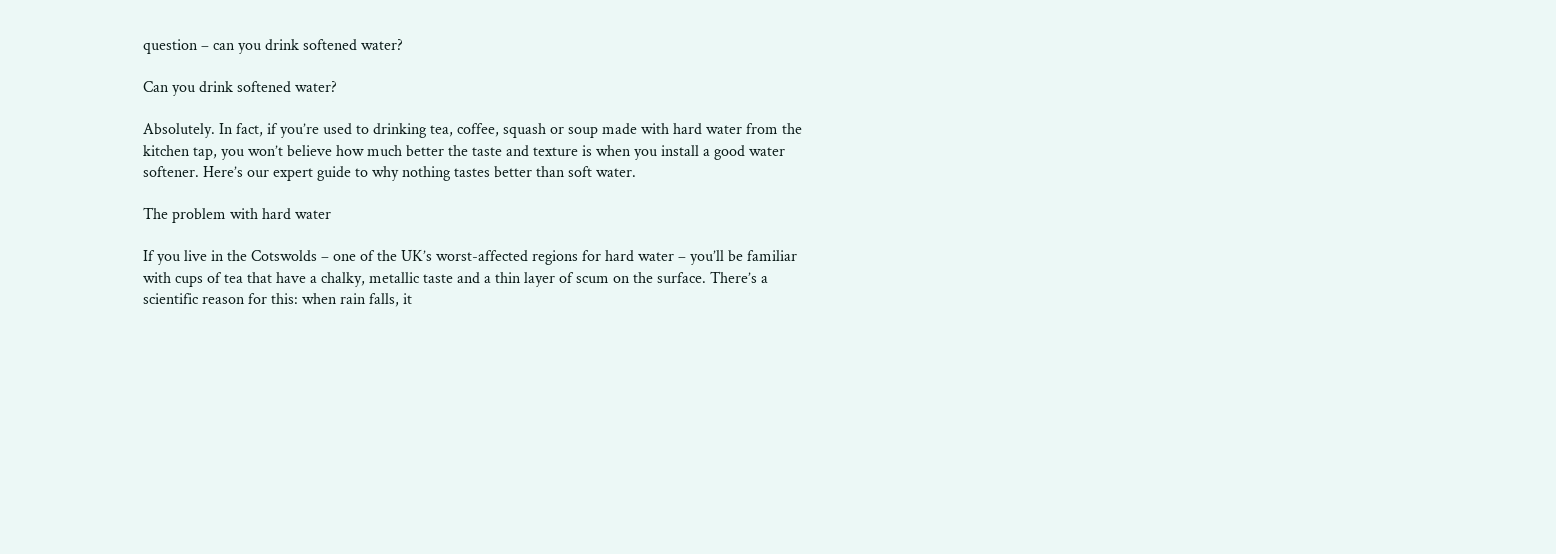question – can you drink softened water?

Can you drink softened water?

Absolutely. In fact, if you’re used to drinking tea, coffee, squash or soup made with hard water from the kitchen tap, you won’t believe how much better the taste and texture is when you install a good water softener. Here’s our expert guide to why nothing tastes better than soft water.

The problem with hard water

If you live in the Cotswolds – one of the UK’s worst-affected regions for hard water – you’ll be familiar with cups of tea that have a chalky, metallic taste and a thin layer of scum on the surface. There’s a scientific reason for this: when rain falls, it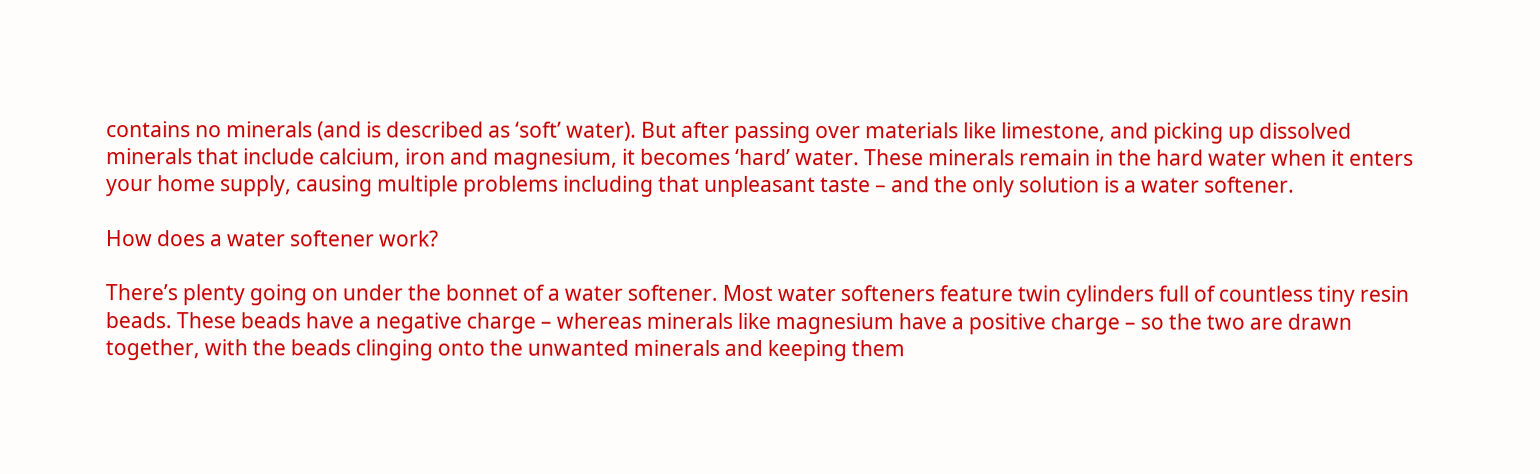contains no minerals (and is described as ‘soft’ water). But after passing over materials like limestone, and picking up dissolved minerals that include calcium, iron and magnesium, it becomes ‘hard’ water. These minerals remain in the hard water when it enters your home supply, causing multiple problems including that unpleasant taste – and the only solution is a water softener.

How does a water softener work?

There’s plenty going on under the bonnet of a water softener. Most water softeners feature twin cylinders full of countless tiny resin beads. These beads have a negative charge – whereas minerals like magnesium have a positive charge – so the two are drawn together, with the beads clinging onto the unwanted minerals and keeping them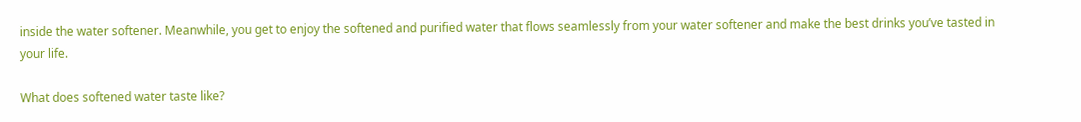inside the water softener. Meanwhile, you get to enjoy the softened and purified water that flows seamlessly from your water softener and make the best drinks you’ve tasted in your life.

What does softened water taste like?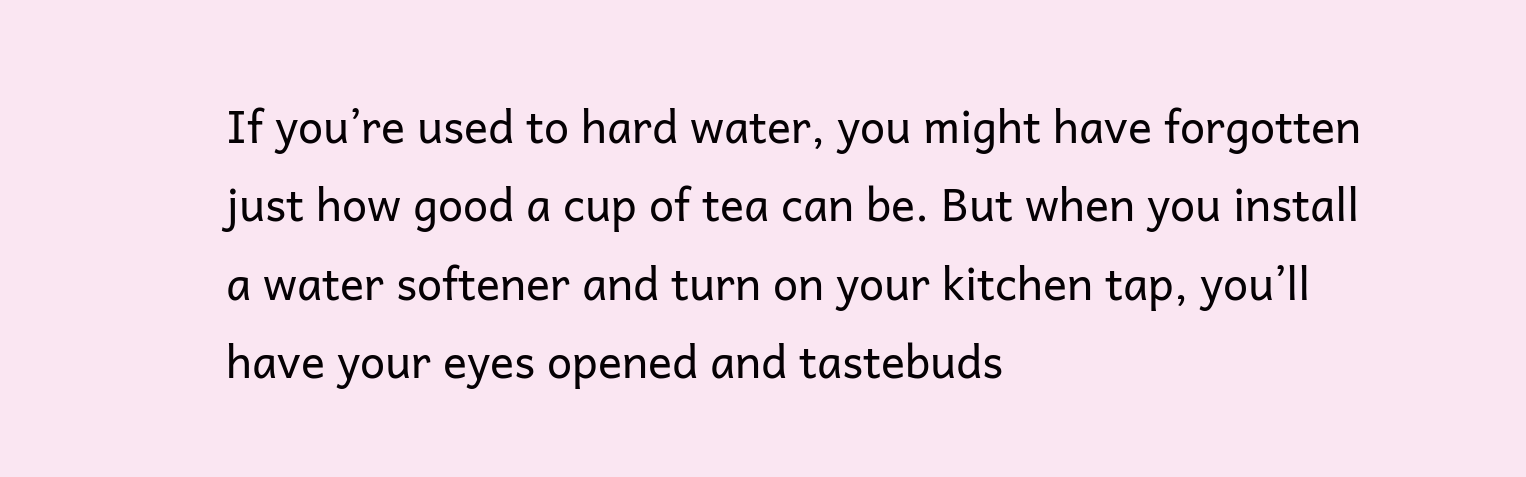If you’re used to hard water, you might have forgotten just how good a cup of tea can be. But when you install a water softener and turn on your kitchen tap, you’ll have your eyes opened and tastebuds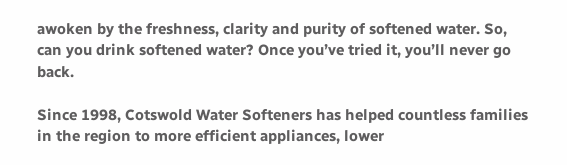awoken by the freshness, clarity and purity of softened water. So, can you drink softened water? Once you’ve tried it, you’ll never go back.

Since 1998, Cotswold Water Softeners has helped countless families in the region to more efficient appliances, lower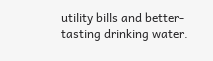utility bills and better-tasting drinking water.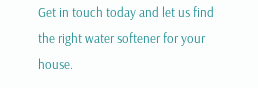Get in touch today and let us find the right water softener for your house.